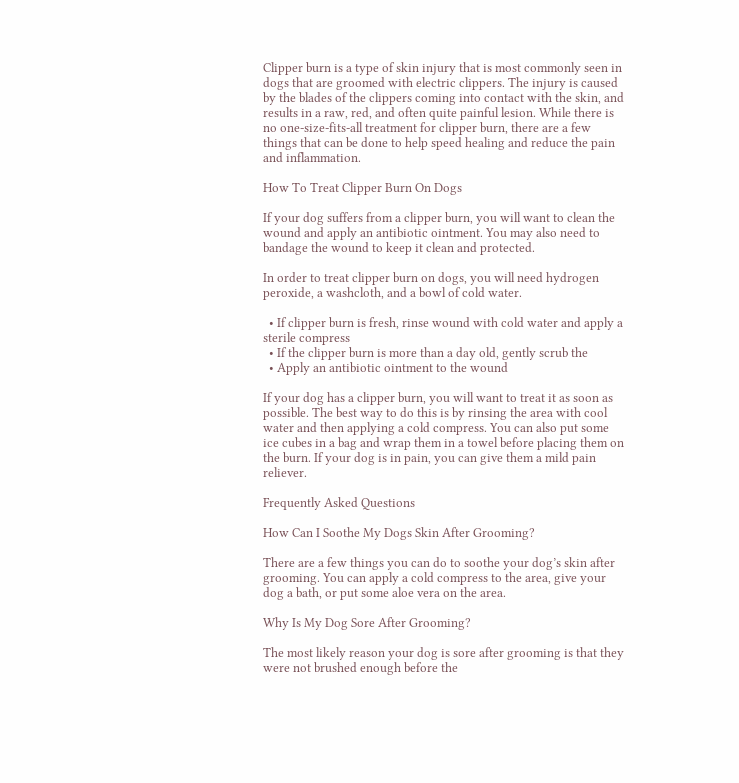Clipper burn is a type of skin injury that is most commonly seen in dogs that are groomed with electric clippers. The injury is caused by the blades of the clippers coming into contact with the skin, and results in a raw, red, and often quite painful lesion. While there is no one-size-fits-all treatment for clipper burn, there are a few things that can be done to help speed healing and reduce the pain and inflammation.

How To Treat Clipper Burn On Dogs

If your dog suffers from a clipper burn, you will want to clean the wound and apply an antibiotic ointment. You may also need to bandage the wound to keep it clean and protected.

In order to treat clipper burn on dogs, you will need hydrogen peroxide, a washcloth, and a bowl of cold water.

  • If clipper burn is fresh, rinse wound with cold water and apply a sterile compress
  • If the clipper burn is more than a day old, gently scrub the
  • Apply an antibiotic ointment to the wound

If your dog has a clipper burn, you will want to treat it as soon as possible. The best way to do this is by rinsing the area with cool water and then applying a cold compress. You can also put some ice cubes in a bag and wrap them in a towel before placing them on the burn. If your dog is in pain, you can give them a mild pain reliever.

Frequently Asked Questions

How Can I Soothe My Dogs Skin After Grooming?

There are a few things you can do to soothe your dog’s skin after grooming. You can apply a cold compress to the area, give your dog a bath, or put some aloe vera on the area.

Why Is My Dog Sore After Grooming?

The most likely reason your dog is sore after grooming is that they were not brushed enough before the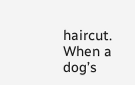haircut. When a dog’s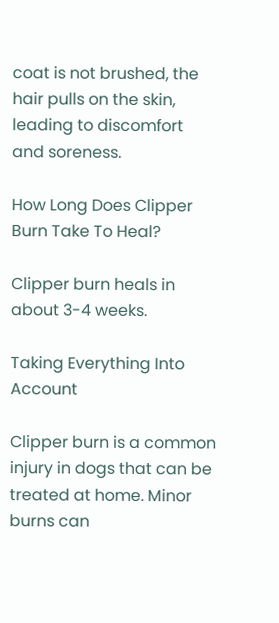coat is not brushed, the hair pulls on the skin, leading to discomfort and soreness.

How Long Does Clipper Burn Take To Heal?

Clipper burn heals in about 3-4 weeks.

Taking Everything Into Account

Clipper burn is a common injury in dogs that can be treated at home. Minor burns can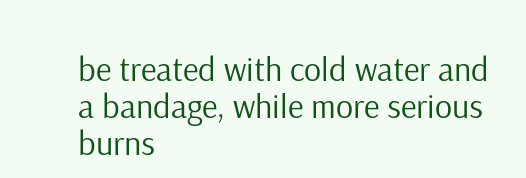be treated with cold water and a bandage, while more serious burns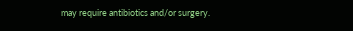may require antibiotics and/or surgery.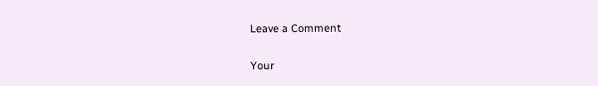Leave a Comment

Your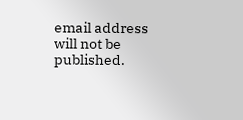email address will not be published.